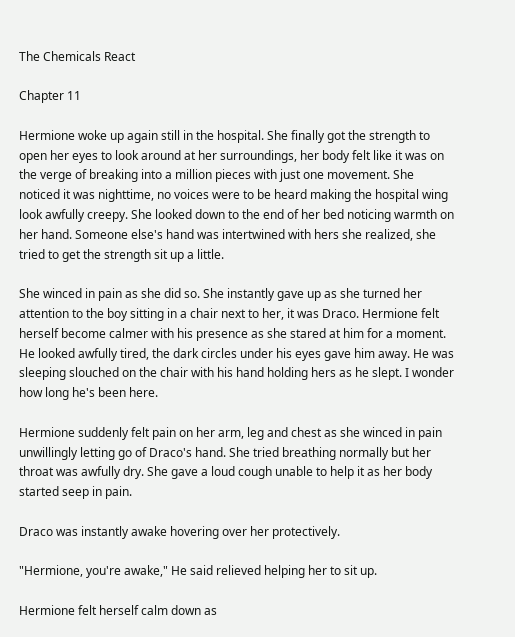The Chemicals React

Chapter 11

Hermione woke up again still in the hospital. She finally got the strength to open her eyes to look around at her surroundings, her body felt like it was on the verge of breaking into a million pieces with just one movement. She noticed it was nighttime, no voices were to be heard making the hospital wing look awfully creepy. She looked down to the end of her bed noticing warmth on her hand. Someone else's hand was intertwined with hers she realized, she tried to get the strength sit up a little.

She winced in pain as she did so. She instantly gave up as she turned her attention to the boy sitting in a chair next to her, it was Draco. Hermione felt herself become calmer with his presence as she stared at him for a moment. He looked awfully tired, the dark circles under his eyes gave him away. He was sleeping slouched on the chair with his hand holding hers as he slept. I wonder how long he's been here.

Hermione suddenly felt pain on her arm, leg and chest as she winced in pain unwillingly letting go of Draco's hand. She tried breathing normally but her throat was awfully dry. She gave a loud cough unable to help it as her body started seep in pain.

Draco was instantly awake hovering over her protectively.

"Hermione, you're awake," He said relieved helping her to sit up.

Hermione felt herself calm down as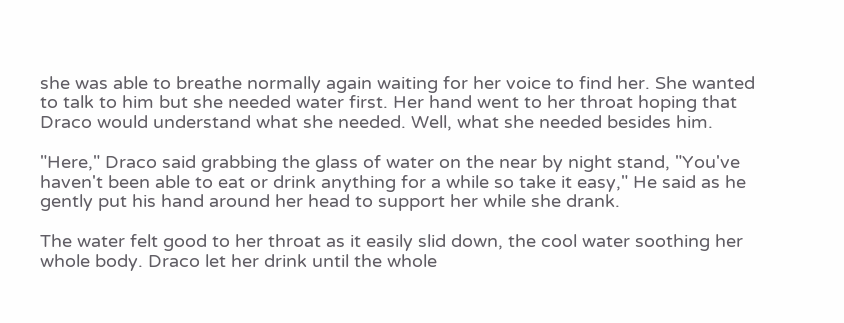she was able to breathe normally again waiting for her voice to find her. She wanted to talk to him but she needed water first. Her hand went to her throat hoping that Draco would understand what she needed. Well, what she needed besides him.

"Here," Draco said grabbing the glass of water on the near by night stand, "You've haven't been able to eat or drink anything for a while so take it easy," He said as he gently put his hand around her head to support her while she drank.

The water felt good to her throat as it easily slid down, the cool water soothing her whole body. Draco let her drink until the whole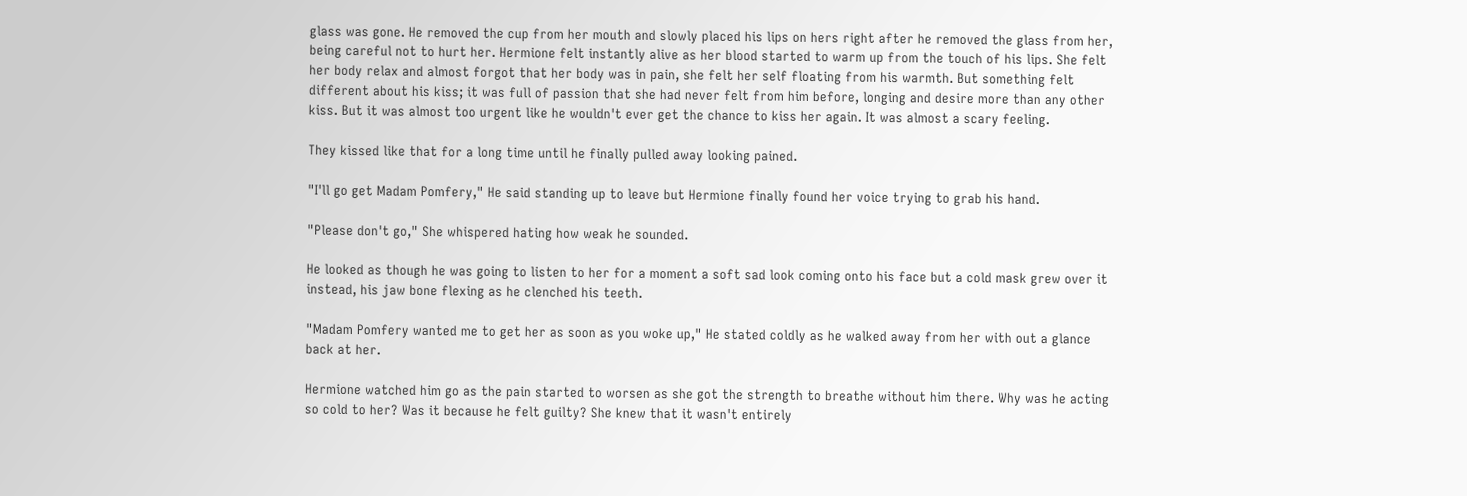glass was gone. He removed the cup from her mouth and slowly placed his lips on hers right after he removed the glass from her, being careful not to hurt her. Hermione felt instantly alive as her blood started to warm up from the touch of his lips. She felt her body relax and almost forgot that her body was in pain, she felt her self floating from his warmth. But something felt different about his kiss; it was full of passion that she had never felt from him before, longing and desire more than any other kiss. But it was almost too urgent like he wouldn't ever get the chance to kiss her again. It was almost a scary feeling.

They kissed like that for a long time until he finally pulled away looking pained.

"I'll go get Madam Pomfery," He said standing up to leave but Hermione finally found her voice trying to grab his hand.

"Please don't go," She whispered hating how weak he sounded.

He looked as though he was going to listen to her for a moment a soft sad look coming onto his face but a cold mask grew over it instead, his jaw bone flexing as he clenched his teeth.

"Madam Pomfery wanted me to get her as soon as you woke up," He stated coldly as he walked away from her with out a glance back at her.

Hermione watched him go as the pain started to worsen as she got the strength to breathe without him there. Why was he acting so cold to her? Was it because he felt guilty? She knew that it wasn't entirely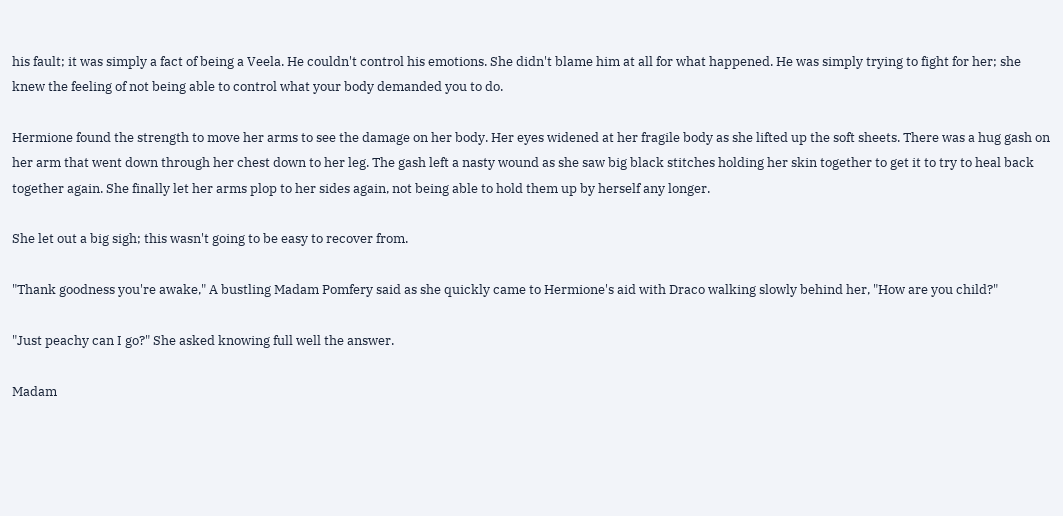his fault; it was simply a fact of being a Veela. He couldn't control his emotions. She didn't blame him at all for what happened. He was simply trying to fight for her; she knew the feeling of not being able to control what your body demanded you to do.

Hermione found the strength to move her arms to see the damage on her body. Her eyes widened at her fragile body as she lifted up the soft sheets. There was a hug gash on her arm that went down through her chest down to her leg. The gash left a nasty wound as she saw big black stitches holding her skin together to get it to try to heal back together again. She finally let her arms plop to her sides again, not being able to hold them up by herself any longer.

She let out a big sigh; this wasn't going to be easy to recover from.

"Thank goodness you're awake," A bustling Madam Pomfery said as she quickly came to Hermione's aid with Draco walking slowly behind her, "How are you child?"

"Just peachy can I go?" She asked knowing full well the answer.

Madam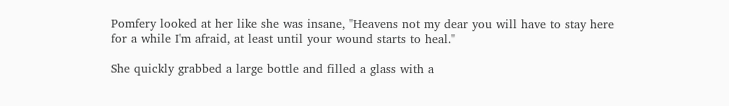Pomfery looked at her like she was insane, "Heavens not my dear you will have to stay here for a while I'm afraid, at least until your wound starts to heal."

She quickly grabbed a large bottle and filled a glass with a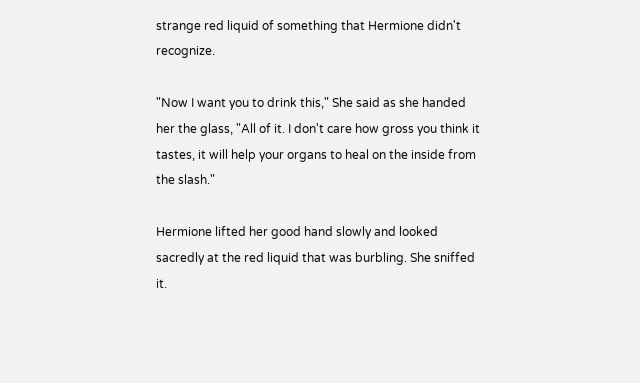strange red liquid of something that Hermione didn't recognize.

"Now I want you to drink this," She said as she handed her the glass, "All of it. I don't care how gross you think it tastes, it will help your organs to heal on the inside from the slash."

Hermione lifted her good hand slowly and looked sacredly at the red liquid that was burbling. She sniffed it.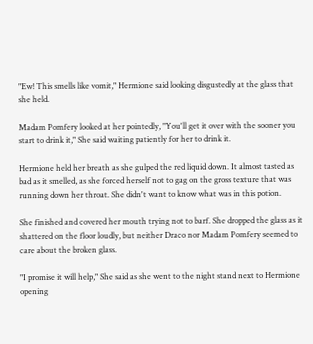"Ew! This smells like vomit," Hermione said looking disgustedly at the glass that she held.

Madam Pomfery looked at her pointedly, "You'll get it over with the sooner you start to drink it," She said waiting patiently for her to drink it.

Hermione held her breath as she gulped the red liquid down. It almost tasted as bad as it smelled, as she forced herself not to gag on the gross texture that was running down her throat. She didn't want to know what was in this potion.

She finished and covered her mouth trying not to barf. She dropped the glass as it shattered on the floor loudly, but neither Draco nor Madam Pomfery seemed to care about the broken glass.

"I promise it will help," She said as she went to the night stand next to Hermione opening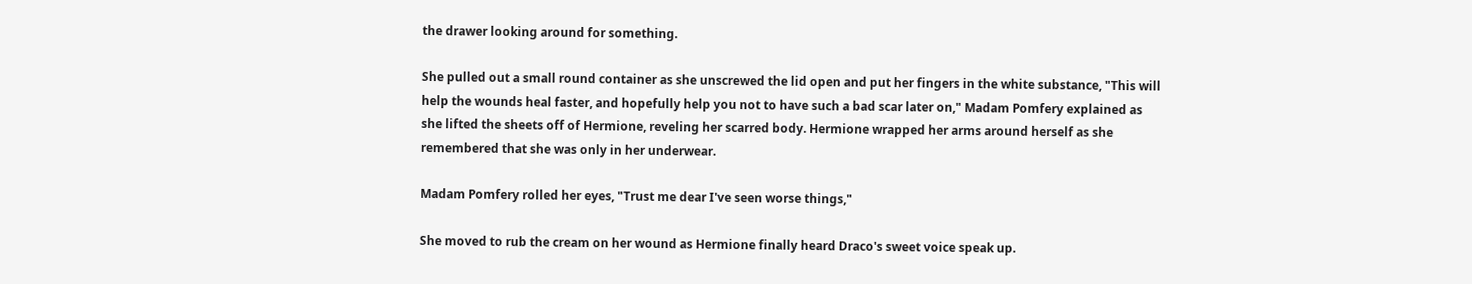the drawer looking around for something.

She pulled out a small round container as she unscrewed the lid open and put her fingers in the white substance, "This will help the wounds heal faster, and hopefully help you not to have such a bad scar later on," Madam Pomfery explained as she lifted the sheets off of Hermione, reveling her scarred body. Hermione wrapped her arms around herself as she remembered that she was only in her underwear.

Madam Pomfery rolled her eyes, "Trust me dear I've seen worse things,"

She moved to rub the cream on her wound as Hermione finally heard Draco's sweet voice speak up.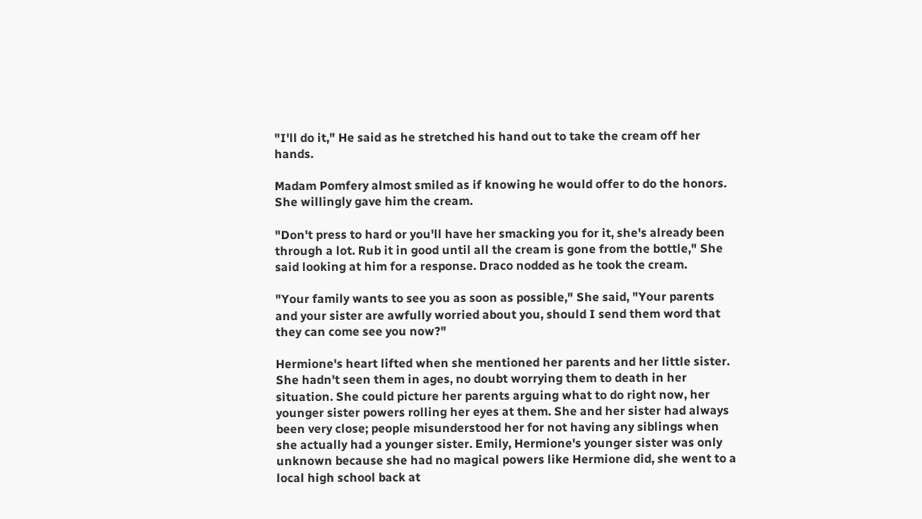"I'll do it," He said as he stretched his hand out to take the cream off her hands.

Madam Pomfery almost smiled as if knowing he would offer to do the honors. She willingly gave him the cream.

"Don't press to hard or you'll have her smacking you for it, she's already been through a lot. Rub it in good until all the cream is gone from the bottle," She said looking at him for a response. Draco nodded as he took the cream.

"Your family wants to see you as soon as possible," She said, "Your parents and your sister are awfully worried about you, should I send them word that they can come see you now?"

Hermione's heart lifted when she mentioned her parents and her little sister. She hadn't seen them in ages, no doubt worrying them to death in her situation. She could picture her parents arguing what to do right now, her younger sister powers rolling her eyes at them. She and her sister had always been very close; people misunderstood her for not having any siblings when she actually had a younger sister. Emily, Hermione's younger sister was only unknown because she had no magical powers like Hermione did, she went to a local high school back at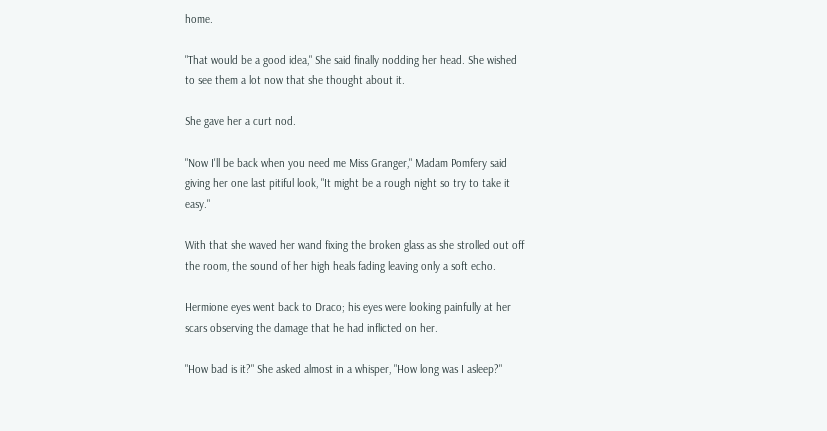home.

"That would be a good idea," She said finally nodding her head. She wished to see them a lot now that she thought about it.

She gave her a curt nod.

"Now I'll be back when you need me Miss Granger," Madam Pomfery said giving her one last pitiful look, "It might be a rough night so try to take it easy."

With that she waved her wand fixing the broken glass as she strolled out off the room, the sound of her high heals fading leaving only a soft echo.

Hermione eyes went back to Draco; his eyes were looking painfully at her scars observing the damage that he had inflicted on her.

"How bad is it?" She asked almost in a whisper, "How long was I asleep?"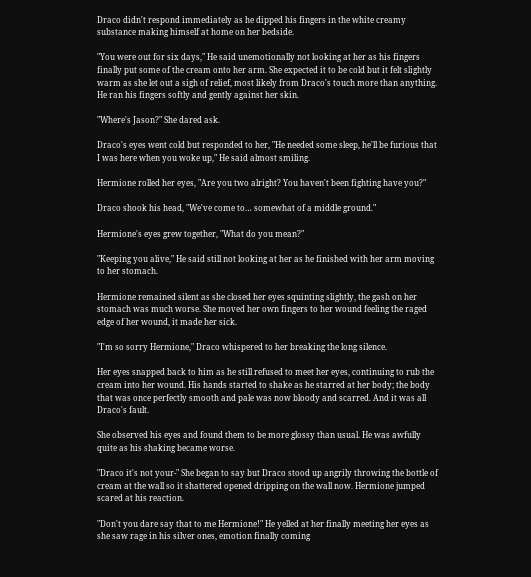Draco didn't respond immediately as he dipped his fingers in the white creamy substance making himself at home on her bedside.

"You were out for six days," He said unemotionally not looking at her as his fingers finally put some of the cream onto her arm. She expected it to be cold but it felt slightly warm as she let out a sigh of relief, most likely from Draco's touch more than anything. He ran his fingers softly and gently against her skin.

"Where's Jason?" She dared ask.

Draco's eyes went cold but responded to her, "He needed some sleep, he'll be furious that I was here when you woke up," He said almost smiling.

Hermione rolled her eyes, "Are you two alright? You haven't been fighting have you?"

Draco shook his head, "We've come to… somewhat of a middle ground."

Hermione's eyes grew together, "What do you mean?"

"Keeping you alive," He said still not looking at her as he finished with her arm moving to her stomach.

Hermione remained silent as she closed her eyes squinting slightly, the gash on her stomach was much worse. She moved her own fingers to her wound feeling the raged edge of her wound, it made her sick.

"I'm so sorry Hermione," Draco whispered to her breaking the long silence.

Her eyes snapped back to him as he still refused to meet her eyes, continuing to rub the cream into her wound. His hands started to shake as he starred at her body; the body that was once perfectly smooth and pale was now bloody and scarred. And it was all Draco's fault.

She observed his eyes and found them to be more glossy than usual. He was awfully quite as his shaking became worse.

"Draco it's not your-" She began to say but Draco stood up angrily throwing the bottle of cream at the wall so it shattered opened dripping on the wall now. Hermione jumped scared at his reaction.

"Don't you dare say that to me Hermione!" He yelled at her finally meeting her eyes as she saw rage in his silver ones, emotion finally coming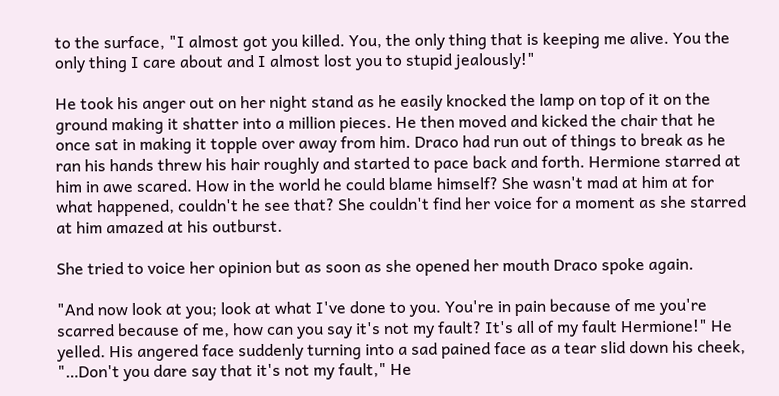to the surface, "I almost got you killed. You, the only thing that is keeping me alive. You the only thing I care about and I almost lost you to stupid jealously!"

He took his anger out on her night stand as he easily knocked the lamp on top of it on the ground making it shatter into a million pieces. He then moved and kicked the chair that he once sat in making it topple over away from him. Draco had run out of things to break as he ran his hands threw his hair roughly and started to pace back and forth. Hermione starred at him in awe scared. How in the world he could blame himself? She wasn't mad at him at for what happened, couldn't he see that? She couldn't find her voice for a moment as she starred at him amazed at his outburst.

She tried to voice her opinion but as soon as she opened her mouth Draco spoke again.

"And now look at you; look at what I've done to you. You're in pain because of me you're scarred because of me, how can you say it's not my fault? It's all of my fault Hermione!" He yelled. His angered face suddenly turning into a sad pained face as a tear slid down his cheek, "…Don't you dare say that it's not my fault," He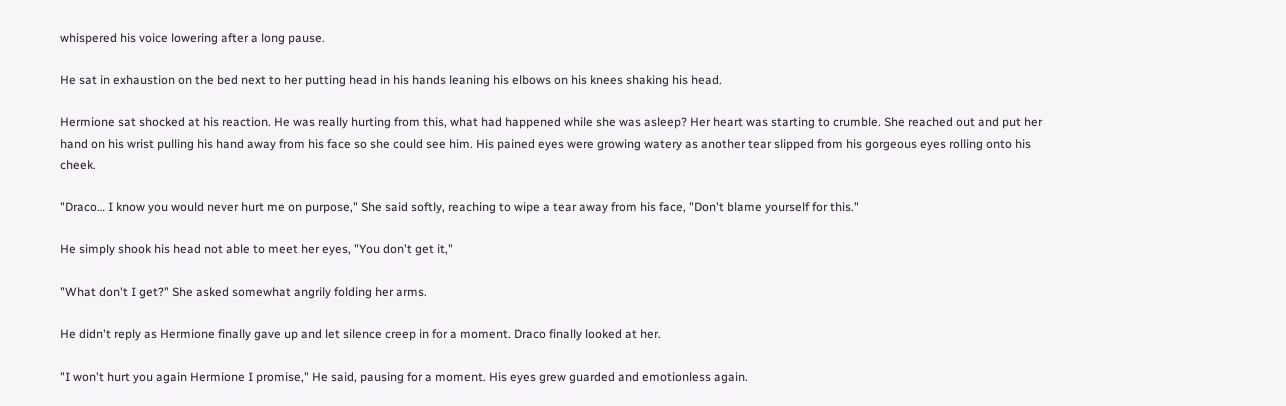whispered his voice lowering after a long pause.

He sat in exhaustion on the bed next to her putting head in his hands leaning his elbows on his knees shaking his head.

Hermione sat shocked at his reaction. He was really hurting from this, what had happened while she was asleep? Her heart was starting to crumble. She reached out and put her hand on his wrist pulling his hand away from his face so she could see him. His pained eyes were growing watery as another tear slipped from his gorgeous eyes rolling onto his cheek.

"Draco… I know you would never hurt me on purpose," She said softly, reaching to wipe a tear away from his face, "Don't blame yourself for this."

He simply shook his head not able to meet her eyes, "You don't get it,"

"What don't I get?" She asked somewhat angrily folding her arms.

He didn't reply as Hermione finally gave up and let silence creep in for a moment. Draco finally looked at her.

"I won't hurt you again Hermione I promise," He said, pausing for a moment. His eyes grew guarded and emotionless again.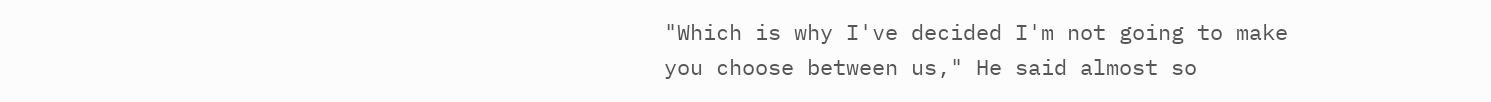"Which is why I've decided I'm not going to make you choose between us," He said almost so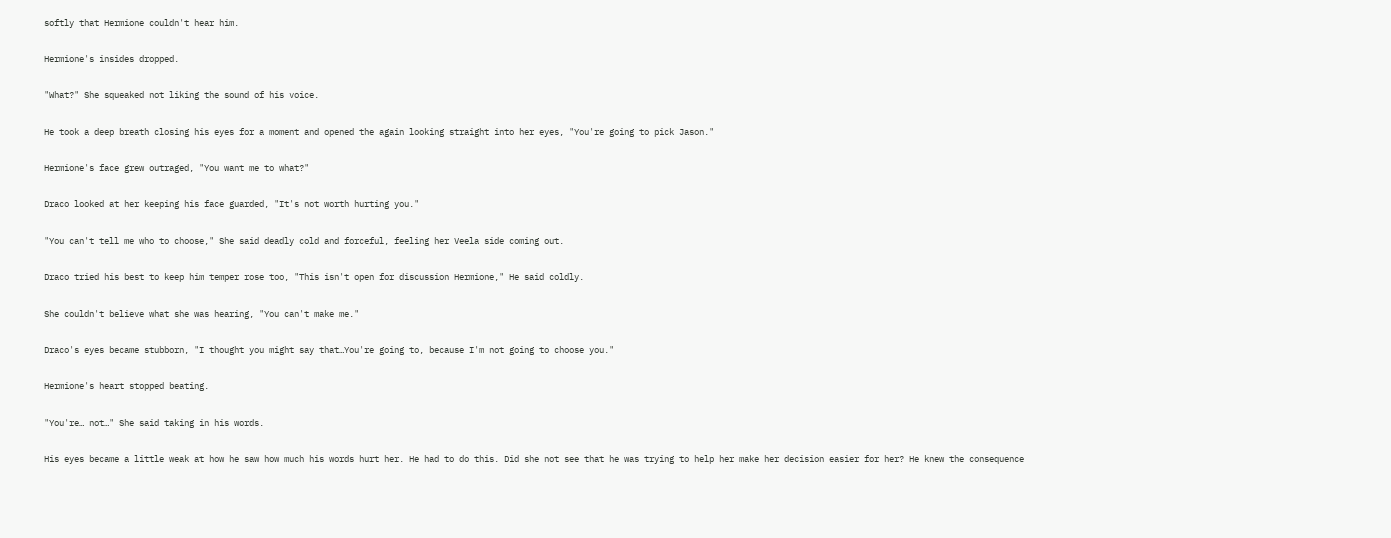softly that Hermione couldn't hear him.

Hermione's insides dropped.

"What?" She squeaked not liking the sound of his voice.

He took a deep breath closing his eyes for a moment and opened the again looking straight into her eyes, "You're going to pick Jason."

Hermione's face grew outraged, "You want me to what?"

Draco looked at her keeping his face guarded, "It's not worth hurting you."

"You can't tell me who to choose," She said deadly cold and forceful, feeling her Veela side coming out.

Draco tried his best to keep him temper rose too, "This isn't open for discussion Hermione," He said coldly.

She couldn't believe what she was hearing, "You can't make me."

Draco's eyes became stubborn, "I thought you might say that…You're going to, because I'm not going to choose you."

Hermione's heart stopped beating.

"You're… not…" She said taking in his words.

His eyes became a little weak at how he saw how much his words hurt her. He had to do this. Did she not see that he was trying to help her make her decision easier for her? He knew the consequence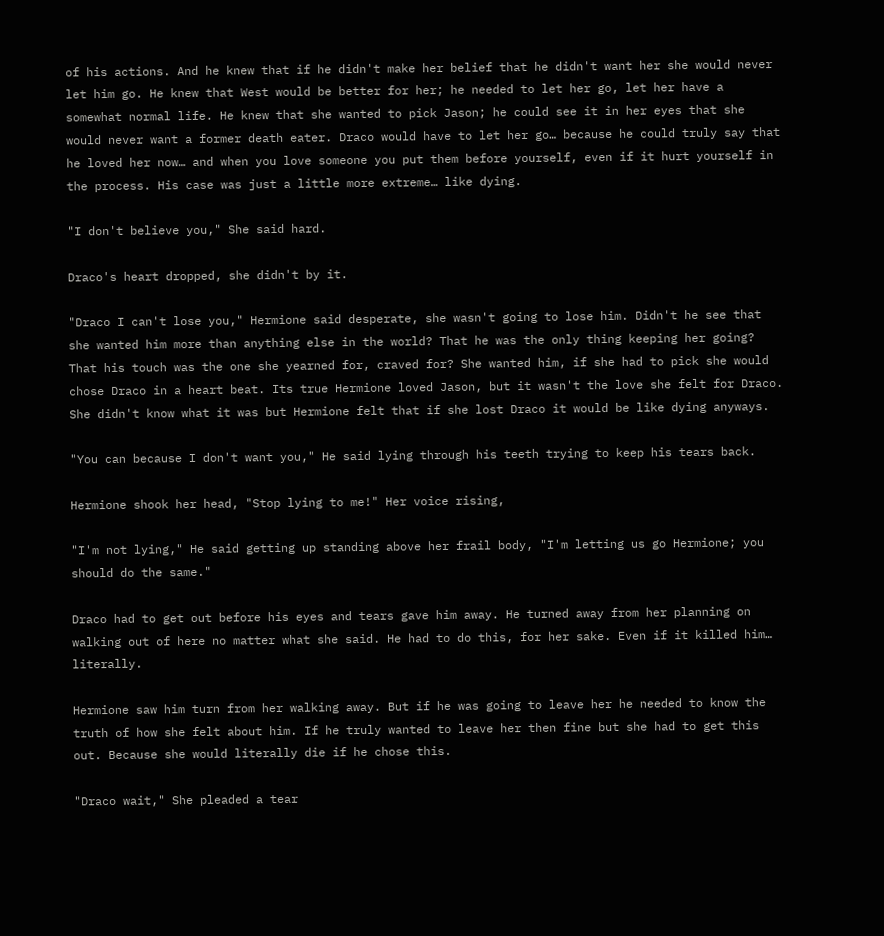of his actions. And he knew that if he didn't make her belief that he didn't want her she would never let him go. He knew that West would be better for her; he needed to let her go, let her have a somewhat normal life. He knew that she wanted to pick Jason; he could see it in her eyes that she would never want a former death eater. Draco would have to let her go… because he could truly say that he loved her now… and when you love someone you put them before yourself, even if it hurt yourself in the process. His case was just a little more extreme… like dying.

"I don't believe you," She said hard.

Draco's heart dropped, she didn't by it.

"Draco I can't lose you," Hermione said desperate, she wasn't going to lose him. Didn't he see that she wanted him more than anything else in the world? That he was the only thing keeping her going? That his touch was the one she yearned for, craved for? She wanted him, if she had to pick she would chose Draco in a heart beat. Its true Hermione loved Jason, but it wasn't the love she felt for Draco. She didn't know what it was but Hermione felt that if she lost Draco it would be like dying anyways.

"You can because I don't want you," He said lying through his teeth trying to keep his tears back.

Hermione shook her head, "Stop lying to me!" Her voice rising,

"I'm not lying," He said getting up standing above her frail body, "I'm letting us go Hermione; you should do the same."

Draco had to get out before his eyes and tears gave him away. He turned away from her planning on walking out of here no matter what she said. He had to do this, for her sake. Even if it killed him… literally.

Hermione saw him turn from her walking away. But if he was going to leave her he needed to know the truth of how she felt about him. If he truly wanted to leave her then fine but she had to get this out. Because she would literally die if he chose this.

"Draco wait," She pleaded a tear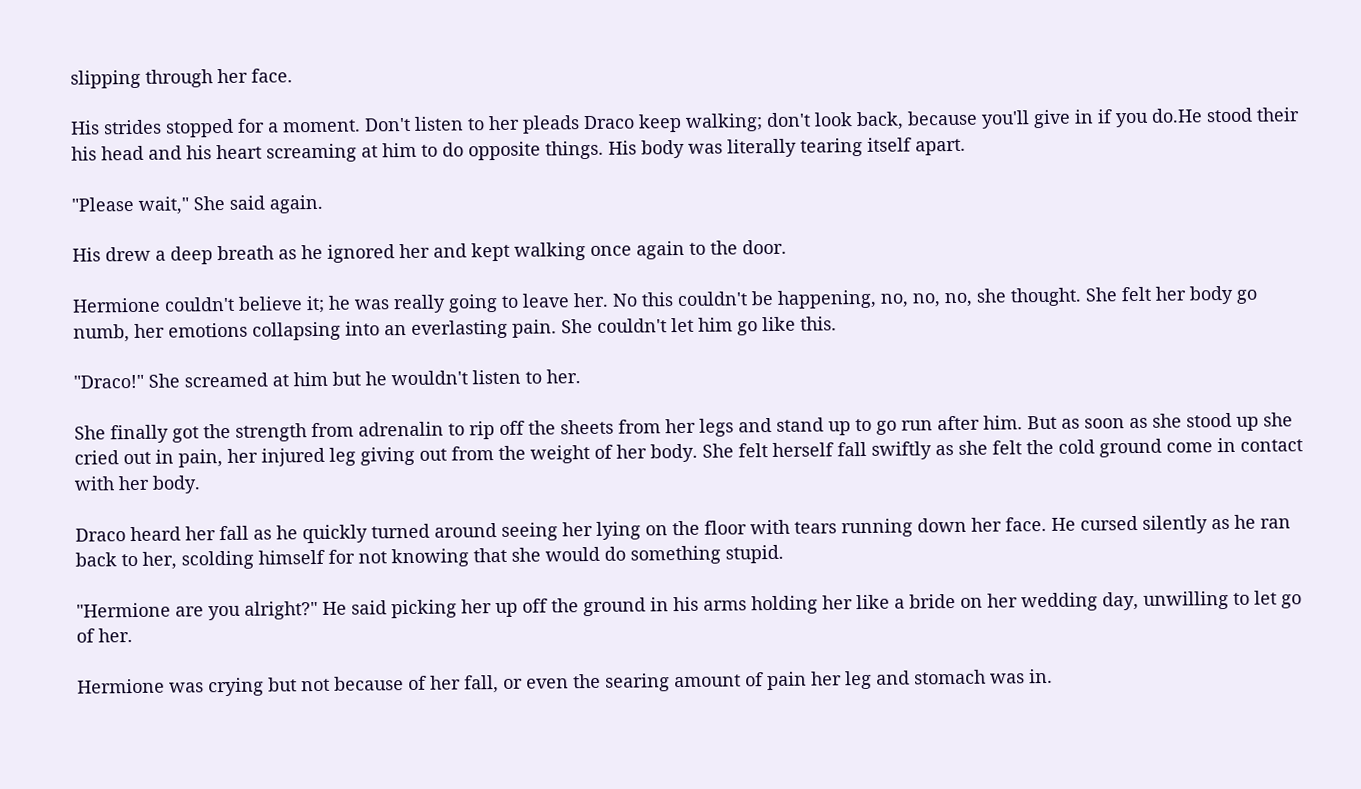slipping through her face.

His strides stopped for a moment. Don't listen to her pleads Draco keep walking; don't look back, because you'll give in if you do.He stood their his head and his heart screaming at him to do opposite things. His body was literally tearing itself apart.

"Please wait," She said again.

His drew a deep breath as he ignored her and kept walking once again to the door.

Hermione couldn't believe it; he was really going to leave her. No this couldn't be happening, no, no, no, she thought. She felt her body go numb, her emotions collapsing into an everlasting pain. She couldn't let him go like this.

"Draco!" She screamed at him but he wouldn't listen to her.

She finally got the strength from adrenalin to rip off the sheets from her legs and stand up to go run after him. But as soon as she stood up she cried out in pain, her injured leg giving out from the weight of her body. She felt herself fall swiftly as she felt the cold ground come in contact with her body.

Draco heard her fall as he quickly turned around seeing her lying on the floor with tears running down her face. He cursed silently as he ran back to her, scolding himself for not knowing that she would do something stupid.

"Hermione are you alright?" He said picking her up off the ground in his arms holding her like a bride on her wedding day, unwilling to let go of her.

Hermione was crying but not because of her fall, or even the searing amount of pain her leg and stomach was in.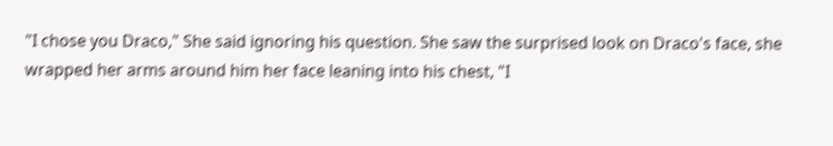"I chose you Draco," She said ignoring his question. She saw the surprised look on Draco's face, she wrapped her arms around him her face leaning into his chest, "I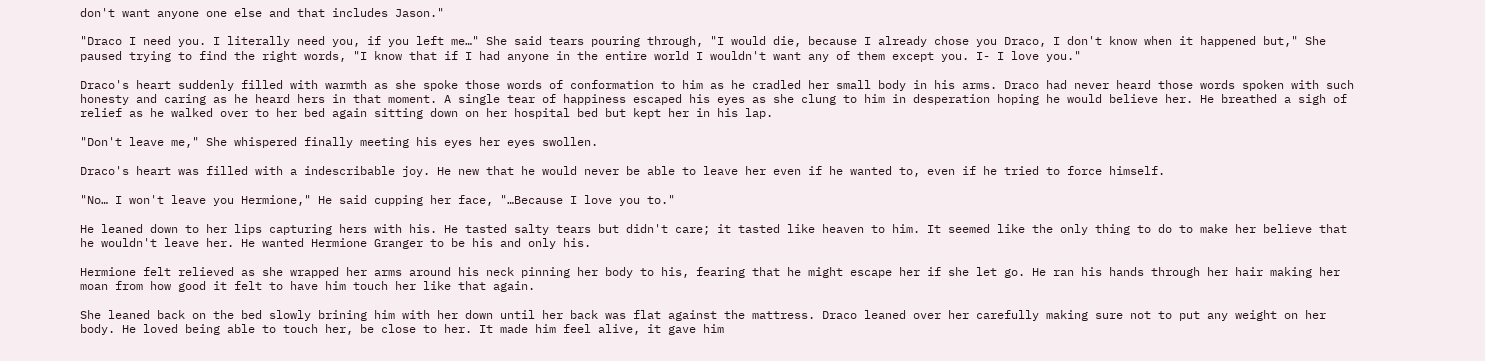don't want anyone one else and that includes Jason."

"Draco I need you. I literally need you, if you left me…" She said tears pouring through, "I would die, because I already chose you Draco, I don't know when it happened but," She paused trying to find the right words, "I know that if I had anyone in the entire world I wouldn't want any of them except you. I- I love you."

Draco's heart suddenly filled with warmth as she spoke those words of conformation to him as he cradled her small body in his arms. Draco had never heard those words spoken with such honesty and caring as he heard hers in that moment. A single tear of happiness escaped his eyes as she clung to him in desperation hoping he would believe her. He breathed a sigh of relief as he walked over to her bed again sitting down on her hospital bed but kept her in his lap.

"Don't leave me," She whispered finally meeting his eyes her eyes swollen.

Draco's heart was filled with a indescribable joy. He new that he would never be able to leave her even if he wanted to, even if he tried to force himself.

"No… I won't leave you Hermione," He said cupping her face, "…Because I love you to."

He leaned down to her lips capturing hers with his. He tasted salty tears but didn't care; it tasted like heaven to him. It seemed like the only thing to do to make her believe that he wouldn't leave her. He wanted Hermione Granger to be his and only his.

Hermione felt relieved as she wrapped her arms around his neck pinning her body to his, fearing that he might escape her if she let go. He ran his hands through her hair making her moan from how good it felt to have him touch her like that again.

She leaned back on the bed slowly brining him with her down until her back was flat against the mattress. Draco leaned over her carefully making sure not to put any weight on her body. He loved being able to touch her, be close to her. It made him feel alive, it gave him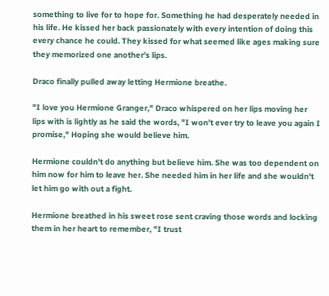something to live for to hope for. Something he had desperately needed in his life. He kissed her back passionately with every intention of doing this every chance he could. They kissed for what seemed like ages making sure they memorized one another's lips.

Draco finally pulled away letting Hermione breathe.

"I love you Hermione Granger," Draco whispered on her lips moving her lips with is lightly as he said the words, "I won't ever try to leave you again I promise," Hoping she would believe him.

Hermione couldn't do anything but believe him. She was too dependent on him now for him to leave her. She needed him in her life and she wouldn't let him go with out a fight.

Hermione breathed in his sweet rose sent craving those words and locking them in her heart to remember, "I trust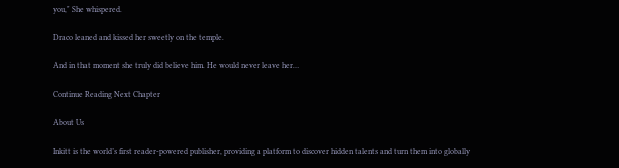you," She whispered.

Draco leaned and kissed her sweetly on the temple.

And in that moment she truly did believe him. He would never leave her…

Continue Reading Next Chapter

About Us

Inkitt is the world’s first reader-powered publisher, providing a platform to discover hidden talents and turn them into globally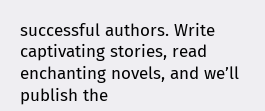successful authors. Write captivating stories, read enchanting novels, and we’ll publish the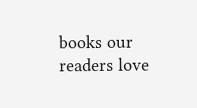books our readers love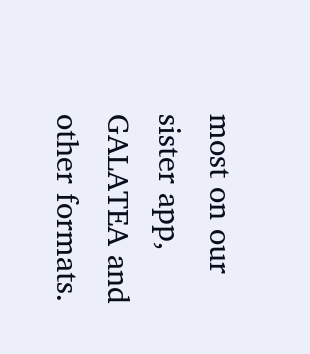most on our sister app, GALATEA and other formats.